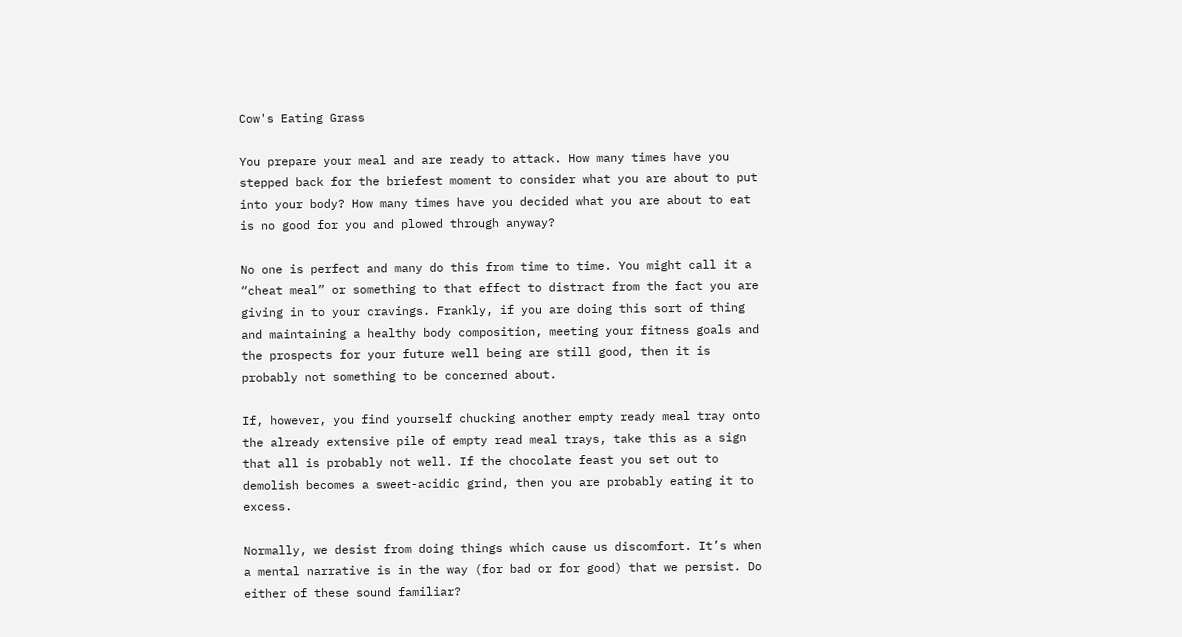Cow's Eating Grass

You prepare your meal and are ready to attack. How many times have you stepped back for the briefest moment to consider what you are about to put into your body? How many times have you decided what you are about to eat is no good for you and plowed through anyway?

No one is perfect and many do this from time to time. You might call it a “cheat meal” or something to that effect to distract from the fact you are giving in to your cravings. Frankly, if you are doing this sort of thing and maintaining a healthy body composition, meeting your fitness goals and the prospects for your future well being are still good, then it is probably not something to be concerned about.

If, however, you find yourself chucking another empty ready meal tray onto the already extensive pile of empty read meal trays, take this as a sign that all is probably not well. If the chocolate feast you set out to demolish becomes a sweet-acidic grind, then you are probably eating it to excess.

Normally, we desist from doing things which cause us discomfort. It’s when a mental narrative is in the way (for bad or for good) that we persist. Do either of these sound familiar?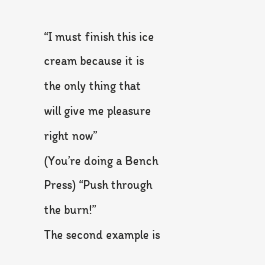“I must finish this ice cream because it is the only thing that will give me pleasure right now”
(You’re doing a Bench Press) “Push through the burn!”
The second example is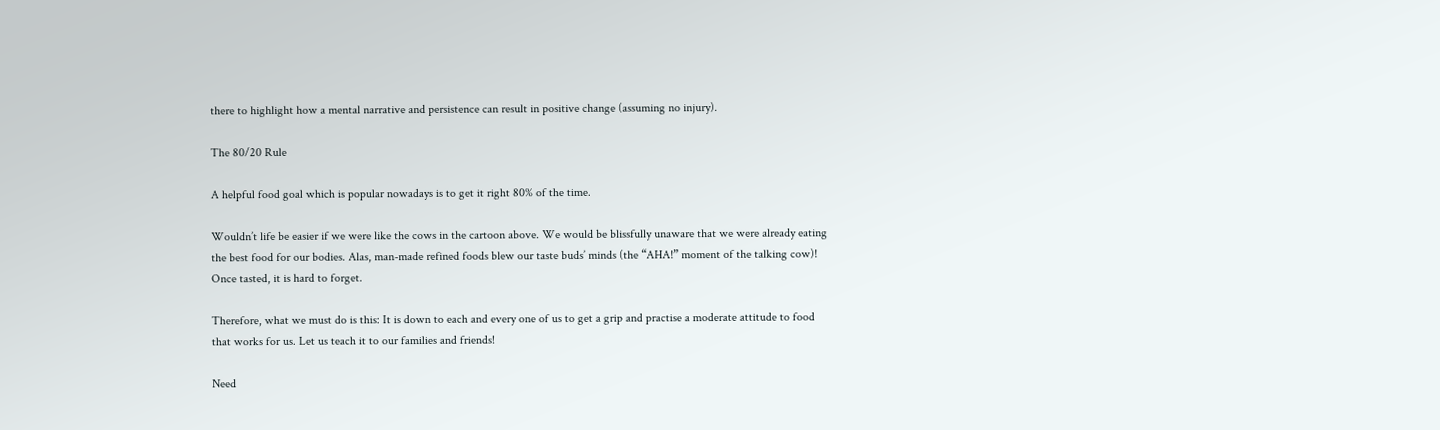there to highlight how a mental narrative and persistence can result in positive change (assuming no injury).

The 80/20 Rule

A helpful food goal which is popular nowadays is to get it right 80% of the time.

Wouldn’t life be easier if we were like the cows in the cartoon above. We would be blissfully unaware that we were already eating the best food for our bodies. Alas, man-made refined foods blew our taste buds’ minds (the “AHA!” moment of the talking cow)! Once tasted, it is hard to forget.

Therefore, what we must do is this: It is down to each and every one of us to get a grip and practise a moderate attitude to food that works for us. Let us teach it to our families and friends!

Need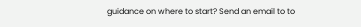guidance on where to start? Send an email to to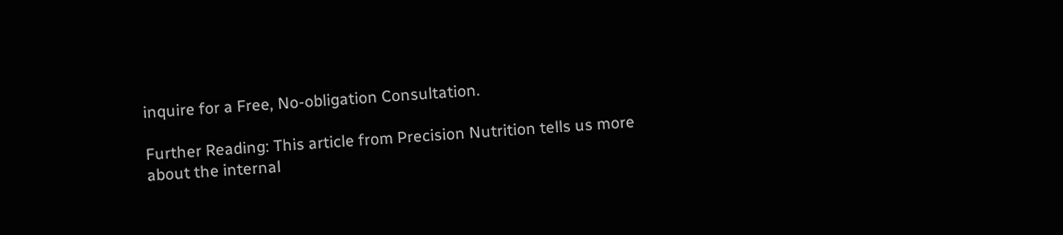inquire for a Free, No-obligation Consultation.

Further Reading: This article from Precision Nutrition tells us more about the internal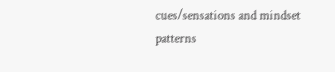cues/sensations and mindset patterns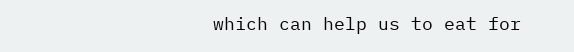which can help us to eat for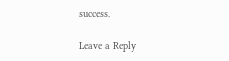success.

Leave a Reply